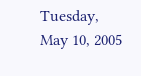Tuesday, May 10, 2005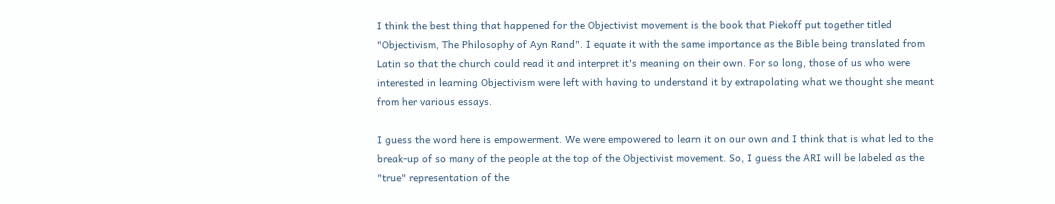I think the best thing that happened for the Objectivist movement is the book that Piekoff put together titled "Objectivism, The Philosophy of Ayn Rand". I equate it with the same importance as the Bible being translated from Latin so that the church could read it and interpret it's meaning on their own. For so long, those of us who were interested in learning Objectivism were left with having to understand it by extrapolating what we thought she meant from her various essays.

I guess the word here is empowerment. We were empowered to learn it on our own and I think that is what led to the break-up of so many of the people at the top of the Objectivist movement. So, I guess the ARI will be labeled as the "true" representation of the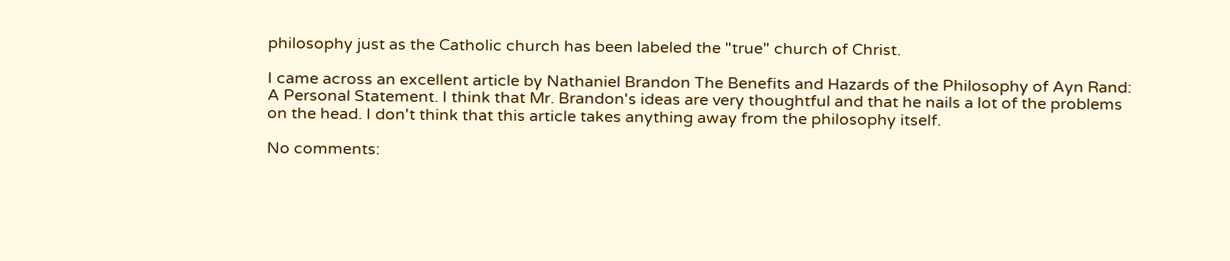philosophy just as the Catholic church has been labeled the "true" church of Christ.

I came across an excellent article by Nathaniel Brandon The Benefits and Hazards of the Philosophy of Ayn Rand: A Personal Statement. I think that Mr. Brandon's ideas are very thoughtful and that he nails a lot of the problems on the head. I don't think that this article takes anything away from the philosophy itself.

No comments: